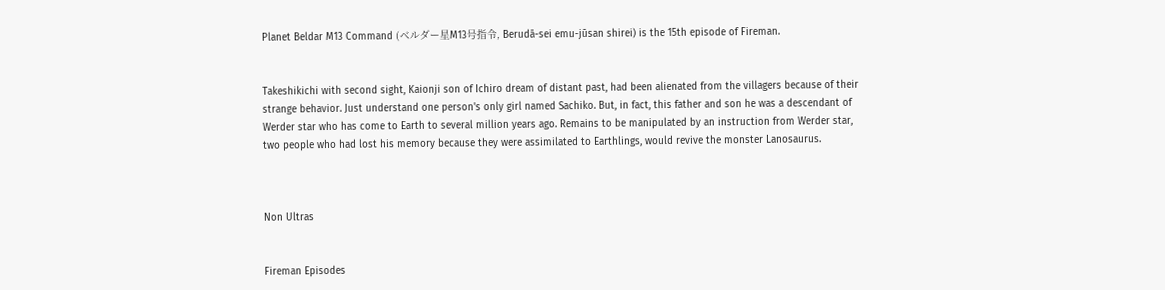Planet Beldar M13 Command (ベルダー星M13号指令, Berudā-sei emu-jūsan shirei) is the 15th episode of Fireman.


Takeshikichi with second sight, Kaionji son of Ichiro dream of distant past, had been alienated from the villagers because of their strange behavior. Just understand one person's only girl named Sachiko. But, in fact, this father and son he was a descendant of Werder star who has come to Earth to several million years ago. Remains to be manipulated by an instruction from Werder star, two people who had lost his memory because they were assimilated to Earthlings, would revive the monster Lanosaurus.



Non Ultras


Fireman Episodes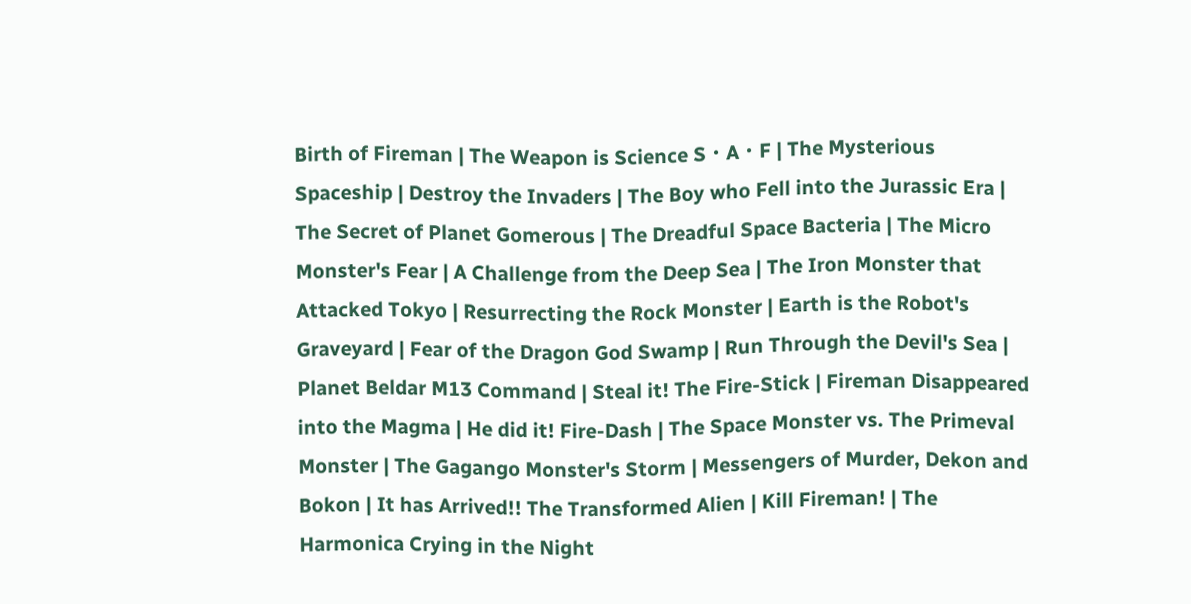Birth of Fireman | The Weapon is Science S・A・F | The Mysterious Spaceship | Destroy the Invaders | The Boy who Fell into the Jurassic Era | The Secret of Planet Gomerous | The Dreadful Space Bacteria | The Micro Monster's Fear | A Challenge from the Deep Sea | The Iron Monster that Attacked Tokyo | Resurrecting the Rock Monster | Earth is the Robot's Graveyard | Fear of the Dragon God Swamp | Run Through the Devil's Sea | Planet Beldar M13 Command | Steal it! The Fire-Stick | Fireman Disappeared into the Magma | He did it! Fire-Dash | The Space Monster vs. The Primeval Monster | The Gagango Monster's Storm | Messengers of Murder, Dekon and Bokon | It has Arrived!! The Transformed Alien | Kill Fireman! | The Harmonica Crying in the Night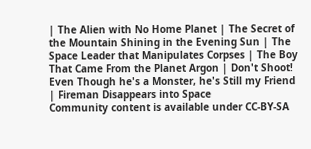| The Alien with No Home Planet | The Secret of the Mountain Shining in the Evening Sun | The Space Leader that Manipulates Corpses | The Boy That Came From the Planet Argon | Don't Shoot! Even Though he's a Monster, he's Still my Friend | Fireman Disappears into Space
Community content is available under CC-BY-SA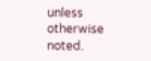unless otherwise noted.